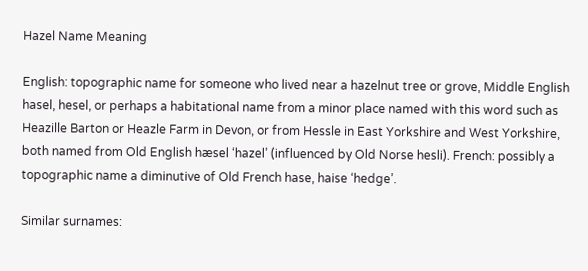Hazel Name Meaning

English: topographic name for someone who lived near a hazelnut tree or grove, Middle English hasel, hesel, or perhaps a habitational name from a minor place named with this word such as Heazille Barton or Heazle Farm in Devon, or from Hessle in East Yorkshire and West Yorkshire, both named from Old English hæsel ‘hazel’ (influenced by Old Norse hesli). French: possibly a topographic name a diminutive of Old French hase, haise ‘hedge’.

Similar surnames: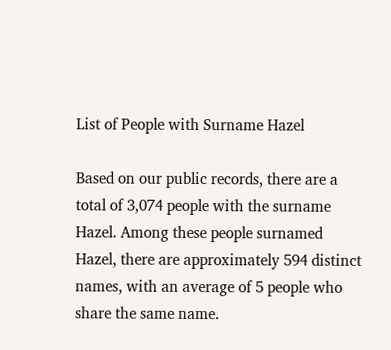List of People with Surname Hazel

Based on our public records, there are a total of 3,074 people with the surname Hazel. Among these people surnamed Hazel, there are approximately 594 distinct names, with an average of 5 people who share the same name.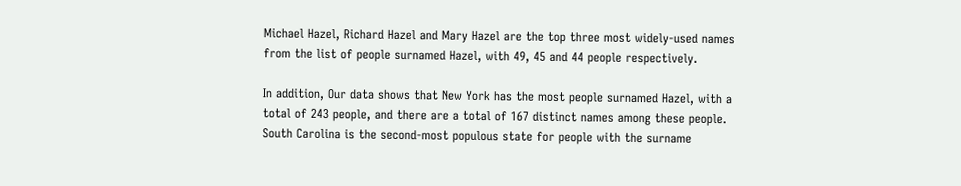Michael Hazel, Richard Hazel and Mary Hazel are the top three most widely-used names from the list of people surnamed Hazel, with 49, 45 and 44 people respectively.

In addition, Our data shows that New York has the most people surnamed Hazel, with a total of 243 people, and there are a total of 167 distinct names among these people. South Carolina is the second-most populous state for people with the surname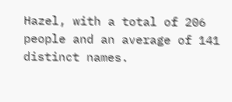Hazel, with a total of 206 people and an average of 141 distinct names.